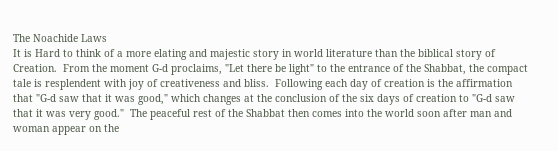The Noachide Laws
It is Hard to think of a more elating and majestic story in world literature than the biblical story of Creation.  From the moment G-d proclaims, "Let there be light" to the entrance of the Shabbat, the compact tale is resplendent with joy of creativeness and bliss.  Following each day of creation is the affirmation that "G-d saw that it was good," which changes at the conclusion of the six days of creation to "G-d saw that it was very good."  The peaceful rest of the Shabbat then comes into the world soon after man and woman appear on the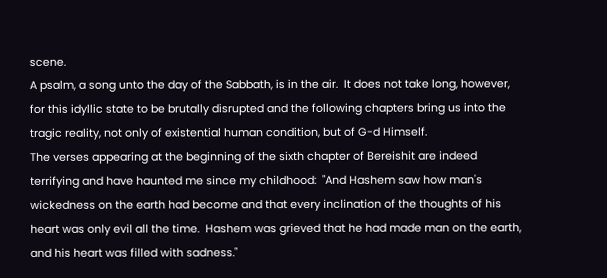scene.
A psalm, a song unto the day of the Sabbath, is in the air.  It does not take long, however, for this idyllic state to be brutally disrupted and the following chapters bring us into the tragic reality, not only of existential human condition, but of G-d Himself.
The verses appearing at the beginning of the sixth chapter of Bereishit are indeed terrifying and have haunted me since my childhood:  "And Hashem saw how man's wickedness on the earth had become and that every inclination of the thoughts of his heart was only evil all the time.  Hashem was grieved that he had made man on the earth, and his heart was filled with sadness."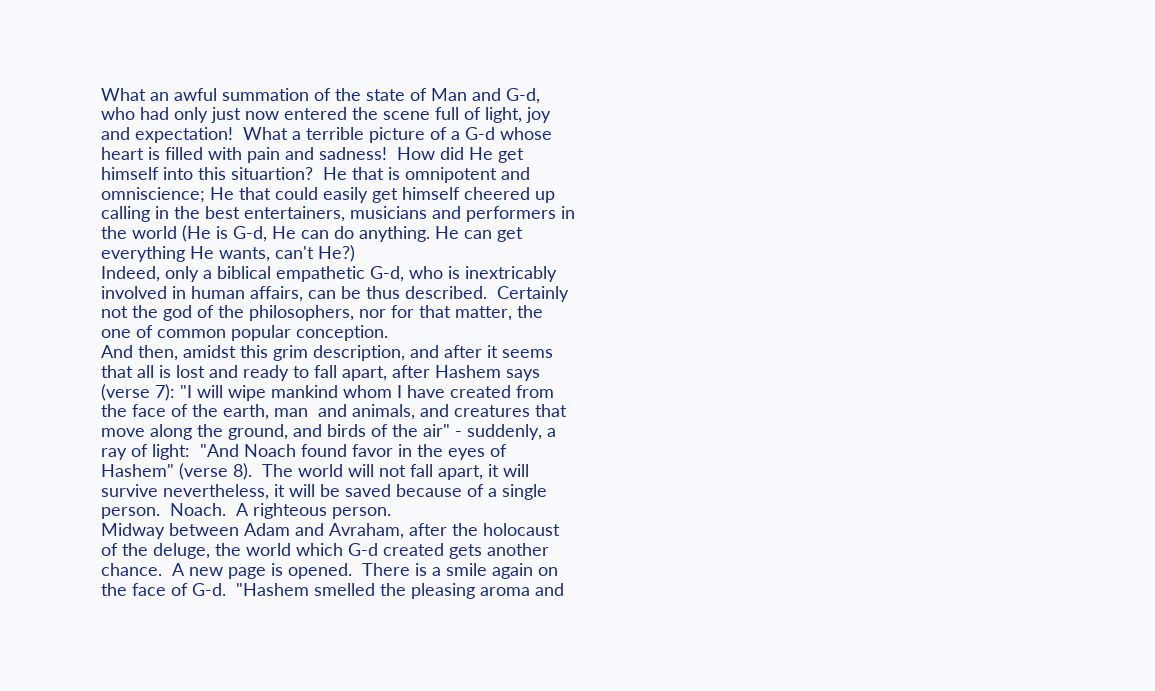What an awful summation of the state of Man and G-d, who had only just now entered the scene full of light, joy and expectation!  What a terrible picture of a G-d whose heart is filled with pain and sadness!  How did He get himself into this situartion?  He that is omnipotent and omniscience; He that could easily get himself cheered up calling in the best entertainers, musicians and performers in the world (He is G-d, He can do anything. He can get everything He wants, can't He?)
Indeed, only a biblical empathetic G-d, who is inextricably involved in human affairs, can be thus described.  Certainly not the god of the philosophers, nor for that matter, the one of common popular conception.
And then, amidst this grim description, and after it seems that all is lost and ready to fall apart, after Hashem says (verse 7): "I will wipe mankind whom I have created from the face of the earth, man  and animals, and creatures that move along the ground, and birds of the air" - suddenly, a ray of light:  "And Noach found favor in the eyes of Hashem" (verse 8).  The world will not fall apart, it will survive nevertheless, it will be saved because of a single person.  Noach.  A righteous person.
Midway between Adam and Avraham, after the holocaust of the deluge, the world which G-d created gets another chance.  A new page is opened.  There is a smile again on the face of G-d.  "Hashem smelled the pleasing aroma and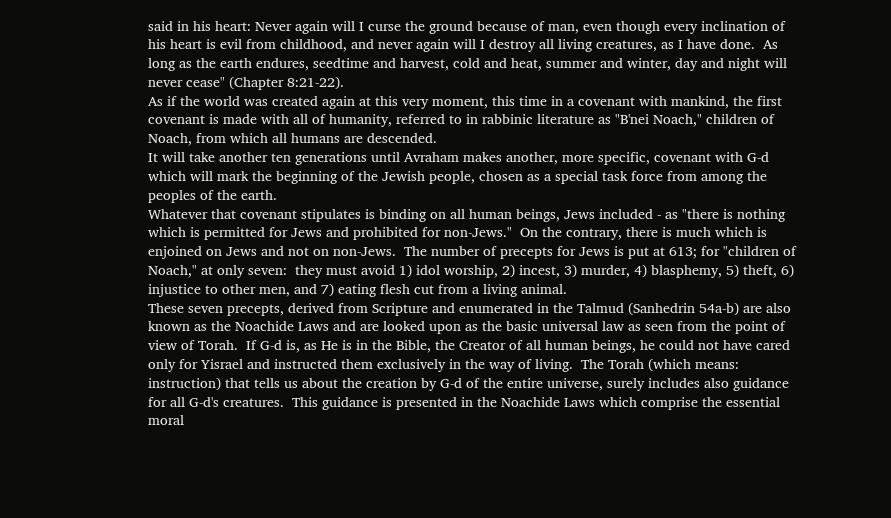said in his heart: Never again will I curse the ground because of man, even though every inclination of his heart is evil from childhood, and never again will I destroy all living creatures, as I have done.  As long as the earth endures, seedtime and harvest, cold and heat, summer and winter, day and night will never cease" (Chapter 8:21-22).
As if the world was created again at this very moment, this time in a covenant with mankind, the first covenant is made with all of humanity, referred to in rabbinic literature as "B'nei Noach," children of Noach, from which all humans are descended.
It will take another ten generations until Avraham makes another, more specific, covenant with G-d which will mark the beginning of the Jewish people, chosen as a special task force from among the peoples of the earth.
Whatever that covenant stipulates is binding on all human beings, Jews included - as "there is nothing which is permitted for Jews and prohibited for non-Jews."  On the contrary, there is much which is enjoined on Jews and not on non-Jews.  The number of precepts for Jews is put at 613; for "children of Noach," at only seven:  they must avoid 1) idol worship, 2) incest, 3) murder, 4) blasphemy, 5) theft, 6) injustice to other men, and 7) eating flesh cut from a living animal.
These seven precepts, derived from Scripture and enumerated in the Talmud (Sanhedrin 54a-b) are also known as the Noachide Laws and are looked upon as the basic universal law as seen from the point of view of Torah.  If G-d is, as He is in the Bible, the Creator of all human beings, he could not have cared only for Yisrael and instructed them exclusively in the way of living.  The Torah (which means: instruction) that tells us about the creation by G-d of the entire universe, surely includes also guidance for all G-d's creatures.  This guidance is presented in the Noachide Laws which comprise the essential moral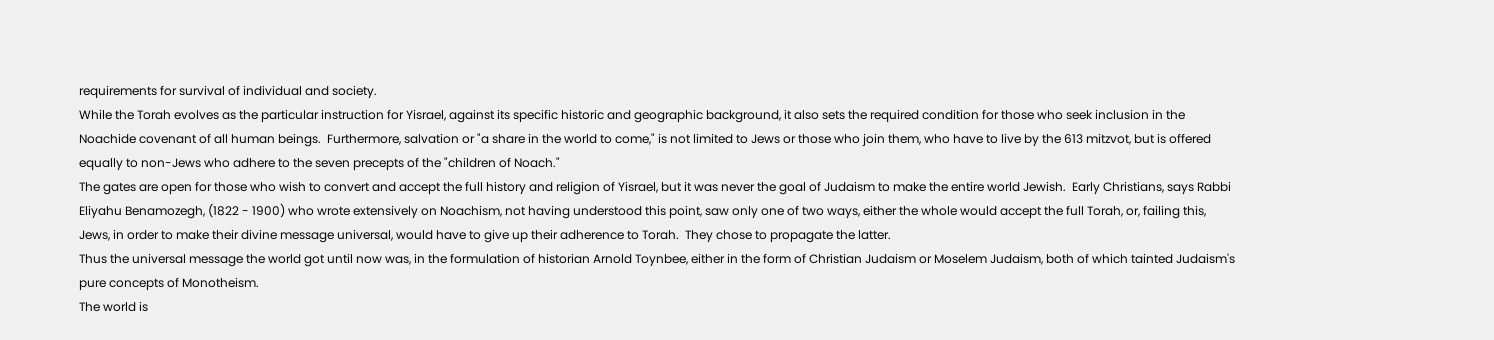requirements for survival of individual and society.
While the Torah evolves as the particular instruction for Yisrael, against its specific historic and geographic background, it also sets the required condition for those who seek inclusion in the Noachide covenant of all human beings.  Furthermore, salvation or "a share in the world to come," is not limited to Jews or those who join them, who have to live by the 613 mitzvot, but is offered equally to non-Jews who adhere to the seven precepts of the "children of Noach."
The gates are open for those who wish to convert and accept the full history and religion of Yisrael, but it was never the goal of Judaism to make the entire world Jewish.  Early Christians, says Rabbi Eliyahu Benamozegh, (1822 - 1900) who wrote extensively on Noachism, not having understood this point, saw only one of two ways, either the whole would accept the full Torah, or, failing this, Jews, in order to make their divine message universal, would have to give up their adherence to Torah.  They chose to propagate the latter.
Thus the universal message the world got until now was, in the formulation of historian Arnold Toynbee, either in the form of Christian Judaism or Moselem Judaism, both of which tainted Judaism's pure concepts of Monotheism.
The world is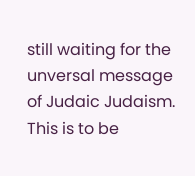still waiting for the unversal message of Judaic Judaism.  This is to be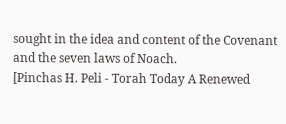sought in the idea and content of the Covenant and the seven laws of Noach.
[Pinchas H. Peli - Torah Today A Renewed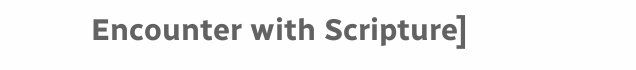Encounter with Scripture]